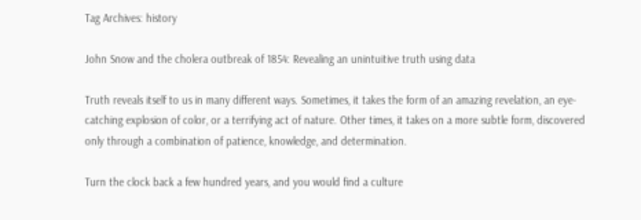Tag Archives: history

John Snow and the cholera outbreak of 1854: Revealing an unintuitive truth using data

Truth reveals itself to us in many different ways. Sometimes, it takes the form of an amazing revelation, an eye-catching explosion of color, or a terrifying act of nature. Other times, it takes on a more subtle form, discovered only through a combination of patience, knowledge, and determination.

Turn the clock back a few hundred years, and you would find a culture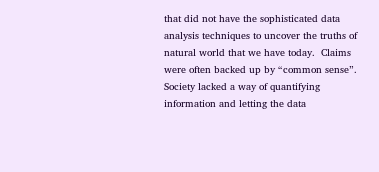that did not have the sophisticated data analysis techniques to uncover the truths of natural world that we have today.  Claims were often backed up by “common sense”.  Society lacked a way of quantifying information and letting the data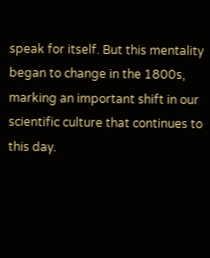speak for itself. But this mentality began to change in the 1800s, marking an important shift in our scientific culture that continues to this day.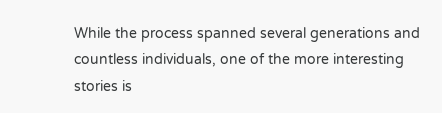While the process spanned several generations and countless individuals, one of the more interesting stories is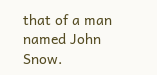that of a man named John Snow.